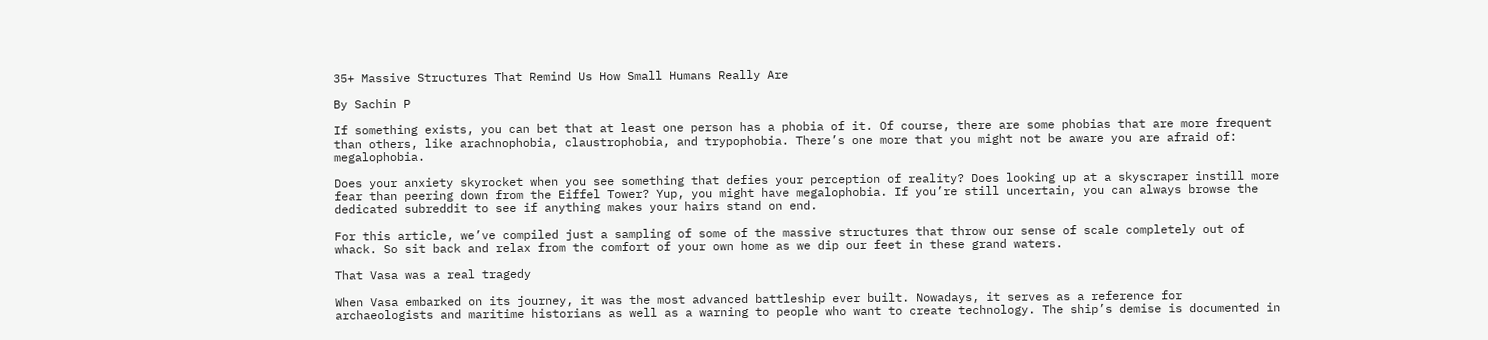35+ Massive Structures That Remind Us How Small Humans Really Are

By Sachin P

If something exists, you can bet that at least one person has a phobia of it. Of course, there are some phobias that are more frequent than others, like arachnophobia, claustrophobia, and trypophobia. There’s one more that you might not be aware you are afraid of: megalophobia.

Does your anxiety skyrocket when you see something that defies your perception of reality? Does looking up at a skyscraper instill more fear than peering down from the Eiffel Tower? Yup, you might have megalophobia. If you’re still uncertain, you can always browse the dedicated subreddit to see if anything makes your hairs stand on end.

For this article, we’ve compiled just a sampling of some of the massive structures that throw our sense of scale completely out of whack. So sit back and relax from the comfort of your own home as we dip our feet in these grand waters.

That Vasa was a real tragedy

When Vasa embarked on its journey, it was the most advanced battleship ever built. Nowadays, it serves as a reference for archaeologists and maritime historians as well as a warning to people who want to create technology. The ship’s demise is documented in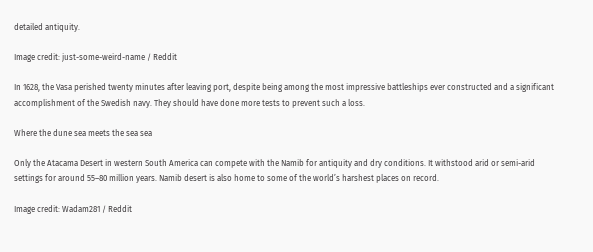detailed antiquity.

Image credit: just-some-weird-name / Reddit

In 1628, the Vasa perished twenty minutes after leaving port, despite being among the most impressive battleships ever constructed and a significant accomplishment of the Swedish navy. They should have done more tests to prevent such a loss.

Where the dune sea meets the sea sea

Only the Atacama Desert in western South America can compete with the Namib for antiquity and dry conditions. It withstood arid or semi-arid settings for around 55–80 million years. Namib desert is also home to some of the world’s harshest places on record.

Image credit: Wadam281 / Reddit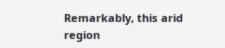Remarkably, this arid region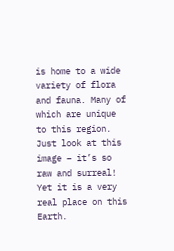is home to a wide variety of flora and fauna. Many of which are unique to this region. Just look at this image – it’s so raw and surreal! Yet it is a very real place on this Earth.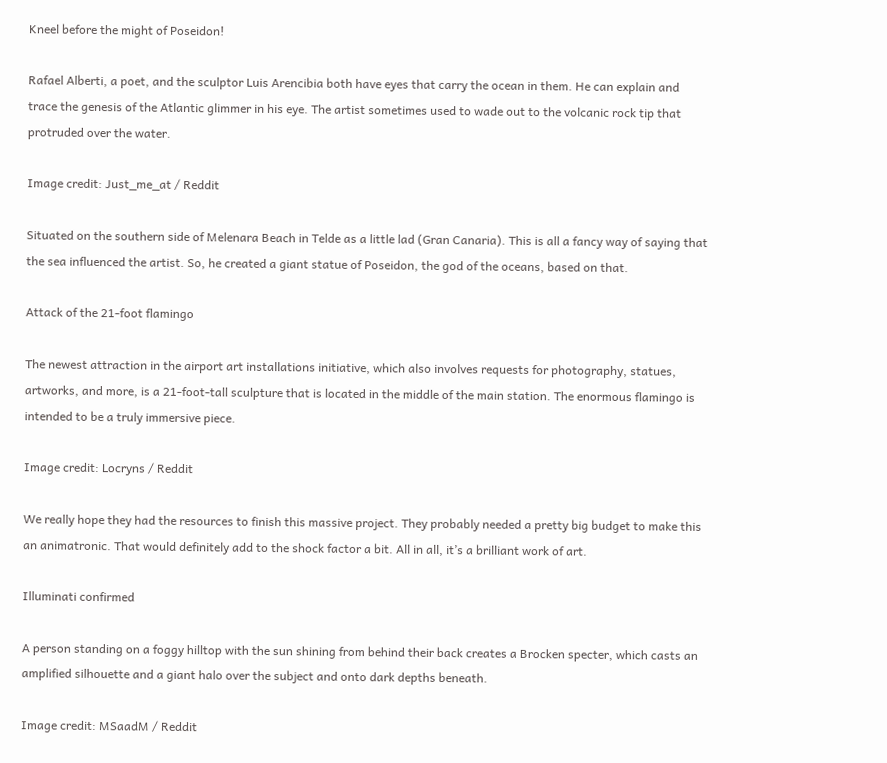Kneel before the might of Poseidon!

Rafael Alberti, a poet, and the sculptor Luis Arencibia both have eyes that carry the ocean in them. He can explain and trace the genesis of the Atlantic glimmer in his eye. The artist sometimes used to wade out to the volcanic rock tip that protruded over the water.

Image credit: Just_me_at / Reddit

Situated on the southern side of Melenara Beach in Telde as a little lad (Gran Canaria). This is all a fancy way of saying that the sea influenced the artist. So, he created a giant statue of Poseidon, the god of the oceans, based on that.

Attack of the 21-foot flamingo

The newest attraction in the airport art installations initiative, which also involves requests for photography, statues, artworks, and more, is a 21-foot-tall sculpture that is located in the middle of the main station. The enormous flamingo is intended to be a truly immersive piece.

Image credit: Locryns / Reddit

We really hope they had the resources to finish this massive project. They probably needed a pretty big budget to make this an animatronic. That would definitely add to the shock factor a bit. All in all, it’s a brilliant work of art.

Illuminati confirmed

A person standing on a foggy hilltop with the sun shining from behind their back creates a Brocken specter, which casts an amplified silhouette and a giant halo over the subject and onto dark depths beneath.

Image credit: MSaadM / Reddit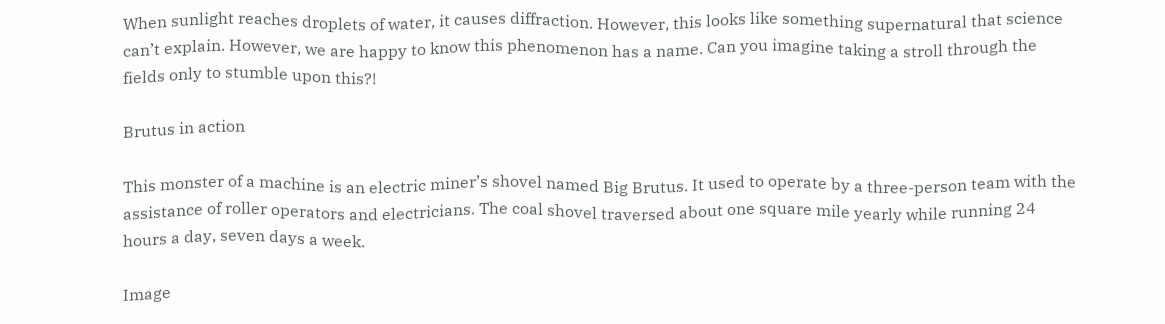When sunlight reaches droplets of water, it causes diffraction. However, this looks like something supernatural that science can’t explain. However, we are happy to know this phenomenon has a name. Can you imagine taking a stroll through the fields only to stumble upon this?!

Brutus in action

This monster of a machine is an electric miner’s shovel named Big Brutus. It used to operate by a three-person team with the assistance of roller operators and electricians. The coal shovel traversed about one square mile yearly while running 24 hours a day, seven days a week.

Image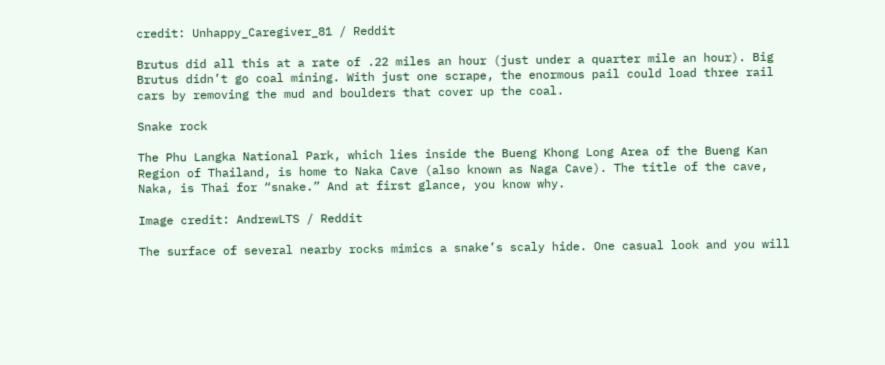credit: Unhappy_Caregiver_81 / Reddit

Brutus did all this at a rate of .22 miles an hour (just under a quarter mile an hour). Big Brutus didn’t go coal mining. With just one scrape, the enormous pail could load three rail cars by removing the mud and boulders that cover up the coal.

Snake rock

The Phu Langka National Park, which lies inside the Bueng Khong Long Area of the Bueng Kan Region of Thailand, is home to Naka Cave (also known as Naga Cave). The title of the cave, Naka, is Thai for “snake.” And at first glance, you know why.

Image credit: AndrewLTS / Reddit

The surface of several nearby rocks mimics a snake’s scaly hide. One casual look and you will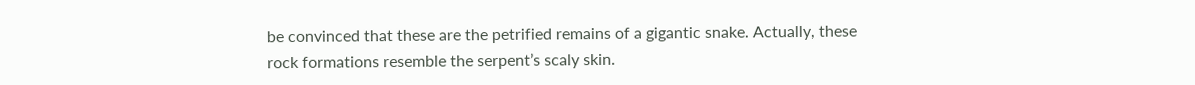be convinced that these are the petrified remains of a gigantic snake. Actually, these rock formations resemble the serpent’s scaly skin.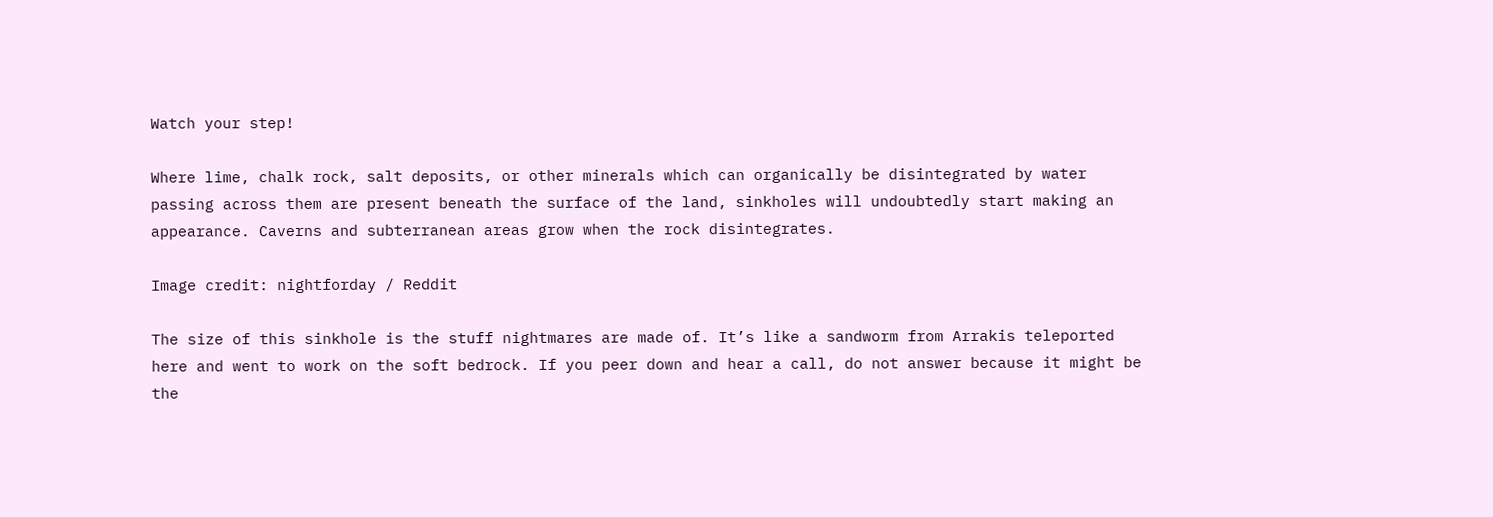Watch your step!

Where lime, chalk rock, salt deposits, or other minerals which can organically be disintegrated by water passing across them are present beneath the surface of the land, sinkholes will undoubtedly start making an appearance. Caverns and subterranean areas grow when the rock disintegrates.

Image credit: nightforday / Reddit

The size of this sinkhole is the stuff nightmares are made of. It’s like a sandworm from Arrakis teleported here and went to work on the soft bedrock. If you peer down and hear a call, do not answer because it might be the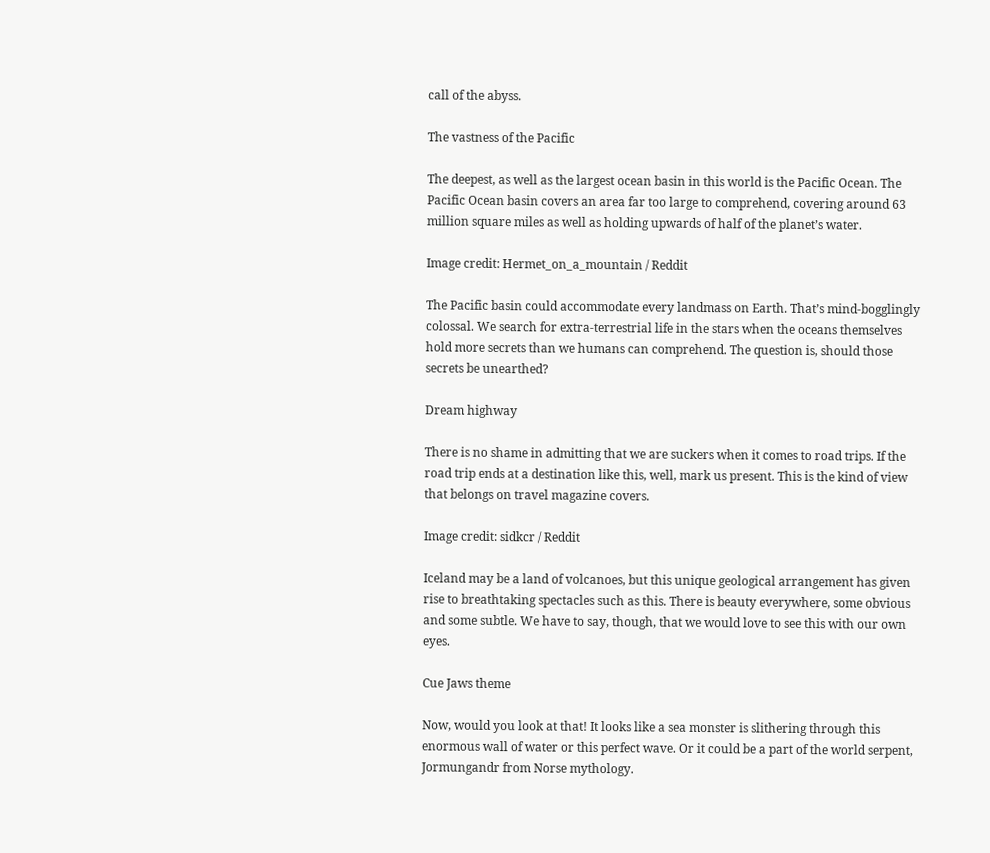call of the abyss.

The vastness of the Pacific

The deepest, as well as the largest ocean basin in this world is the Pacific Ocean. The Pacific Ocean basin covers an area far too large to comprehend, covering around 63 million square miles as well as holding upwards of half of the planet’s water.

Image credit: Hermet_on_a_mountain / Reddit

The Pacific basin could accommodate every landmass on Earth. That’s mind-bogglingly colossal. We search for extra-terrestrial life in the stars when the oceans themselves hold more secrets than we humans can comprehend. The question is, should those secrets be unearthed?

Dream highway

There is no shame in admitting that we are suckers when it comes to road trips. If the road trip ends at a destination like this, well, mark us present. This is the kind of view that belongs on travel magazine covers.

Image credit: sidkcr / Reddit

Iceland may be a land of volcanoes, but this unique geological arrangement has given rise to breathtaking spectacles such as this. There is beauty everywhere, some obvious and some subtle. We have to say, though, that we would love to see this with our own eyes.

Cue Jaws theme

Now, would you look at that! It looks like a sea monster is slithering through this enormous wall of water or this perfect wave. Or it could be a part of the world serpent, Jormungandr from Norse mythology.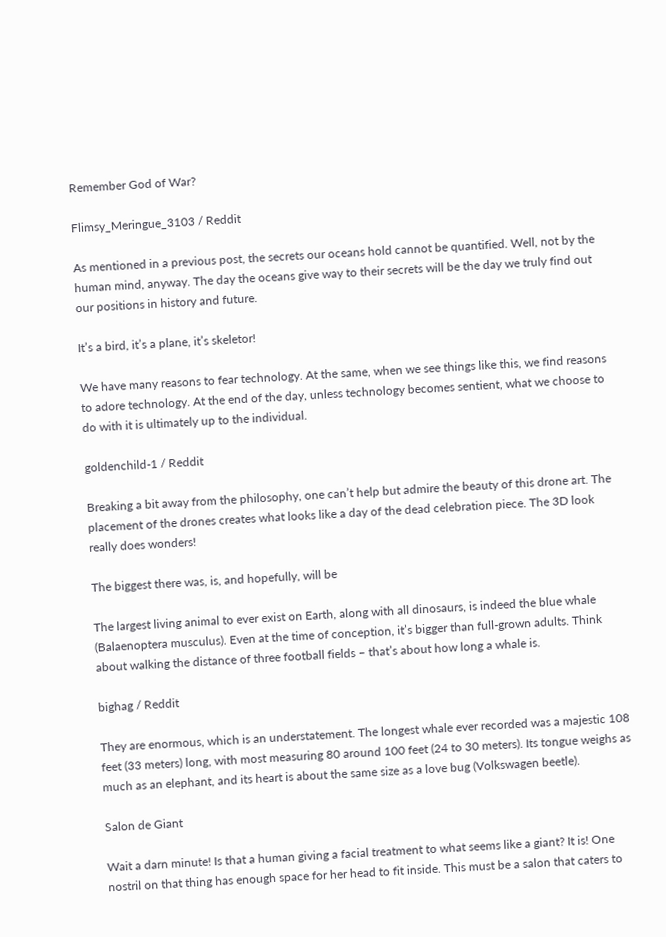Remember God of War?

Flimsy_Meringue_3103 / Reddit

As mentioned in a previous post, the secrets our oceans hold cannot be quantified. Well, not by the human mind, anyway. The day the oceans give way to their secrets will be the day we truly find out our positions in history and future.

It’s a bird, it’s a plane, it’s skeletor!

We have many reasons to fear technology. At the same, when we see things like this, we find reasons to adore technology. At the end of the day, unless technology becomes sentient, what we choose to do with it is ultimately up to the individual.

goldenchild-1 / Reddit

Breaking a bit away from the philosophy, one can’t help but admire the beauty of this drone art. The placement of the drones creates what looks like a day of the dead celebration piece. The 3D look really does wonders!

The biggest there was, is, and hopefully, will be

The largest living animal to ever exist on Earth, along with all dinosaurs, is indeed the blue whale (Balaenoptera musculus). Even at the time of conception, it’s bigger than full-grown adults. Think about walking the distance of three football fields – that’s about how long a whale is.

bighag / Reddit

They are enormous, which is an understatement. The longest whale ever recorded was a majestic 108 feet (33 meters) long, with most measuring 80 around 100 feet (24 to 30 meters). Its tongue weighs as much as an elephant, and its heart is about the same size as a love bug (Volkswagen beetle).

Salon de Giant

Wait a darn minute! Is that a human giving a facial treatment to what seems like a giant? It is! One nostril on that thing has enough space for her head to fit inside. This must be a salon that caters to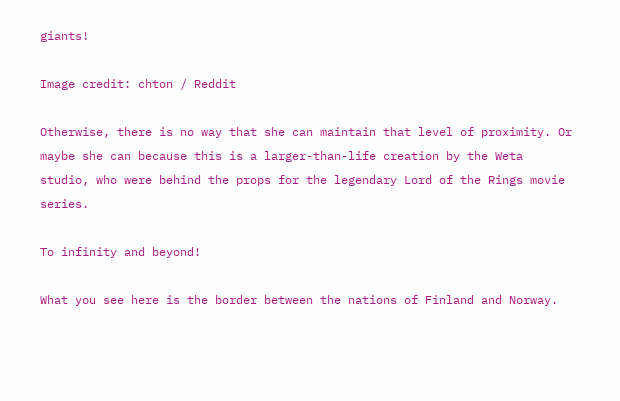giants!

Image credit: chton / Reddit

Otherwise, there is no way that she can maintain that level of proximity. Or maybe she can because this is a larger-than-life creation by the Weta studio, who were behind the props for the legendary Lord of the Rings movie series.

To infinity and beyond!

What you see here is the border between the nations of Finland and Norway.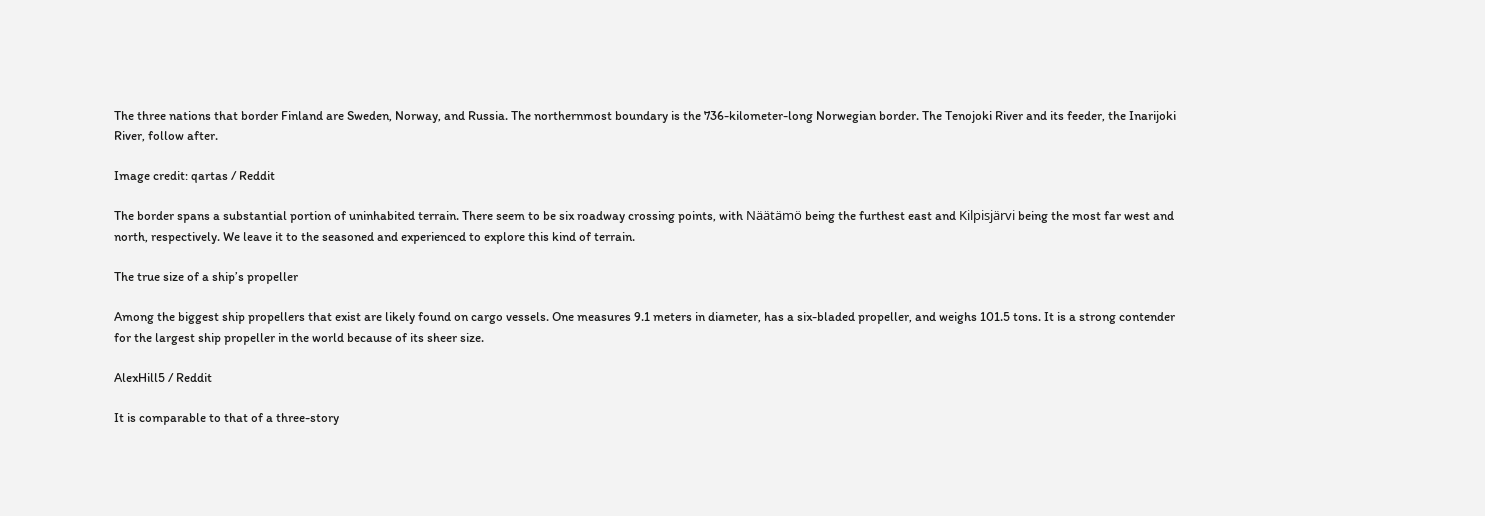The three nations that border Finland are Sweden, Norway, and Russia. The northernmost boundary is the 736-kilometer-long Norwegian border. The Tenojoki River and its feeder, the Inarijoki River, follow after.

Image credit: qartas / Reddit

The border spans a substantial portion of uninhabited terrain. There seem to be six roadway crossing points, with Näätämö being the furthest east and Kilpisjärvi being the most far west and north, respectively. We leave it to the seasoned and experienced to explore this kind of terrain.

The true size of a ship’s propeller

Among the biggest ship propellers that exist are likely found on cargo vessels. One measures 9.1 meters in diameter, has a six-bladed propeller, and weighs 101.5 tons. It is a strong contender for the largest ship propeller in the world because of its sheer size.

AlexHill5 / Reddit

It is comparable to that of a three-story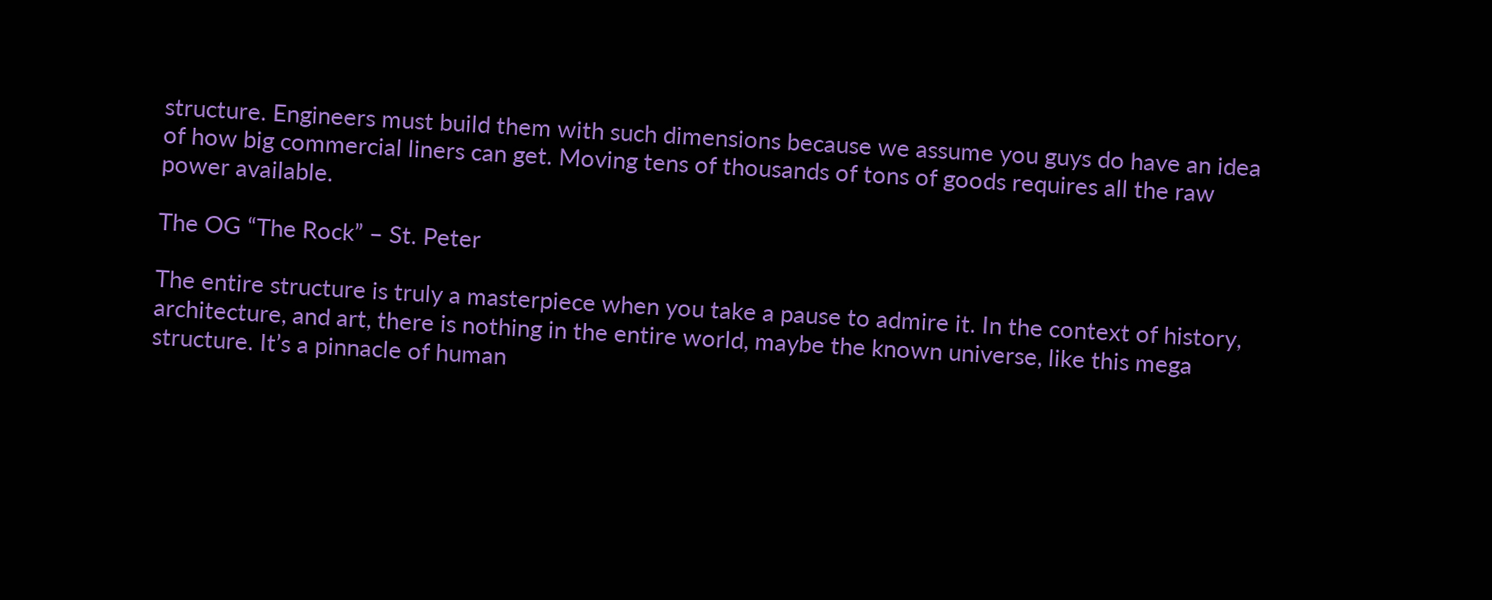structure. Engineers must build them with such dimensions because we assume you guys do have an idea of how big commercial liners can get. Moving tens of thousands of tons of goods requires all the raw power available.

The OG “The Rock” – St. Peter

The entire structure is truly a masterpiece when you take a pause to admire it. In the context of history, architecture, and art, there is nothing in the entire world, maybe the known universe, like this mega structure. It’s a pinnacle of human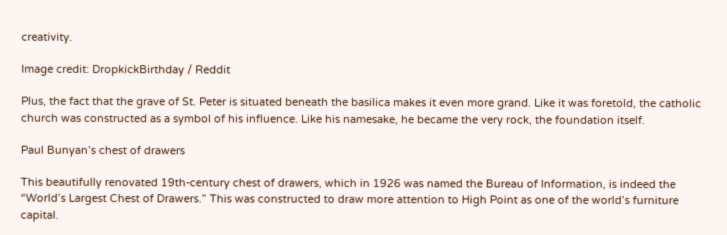creativity.

Image credit: DropkickBirthday / Reddit

Plus, the fact that the grave of St. Peter is situated beneath the basilica makes it even more grand. Like it was foretold, the catholic church was constructed as a symbol of his influence. Like his namesake, he became the very rock, the foundation itself.

Paul Bunyan’s chest of drawers

This beautifully renovated 19th-century chest of drawers, which in 1926 was named the Bureau of Information, is indeed the “World’s Largest Chest of Drawers.” This was constructed to draw more attention to High Point as one of the world’s furniture capital.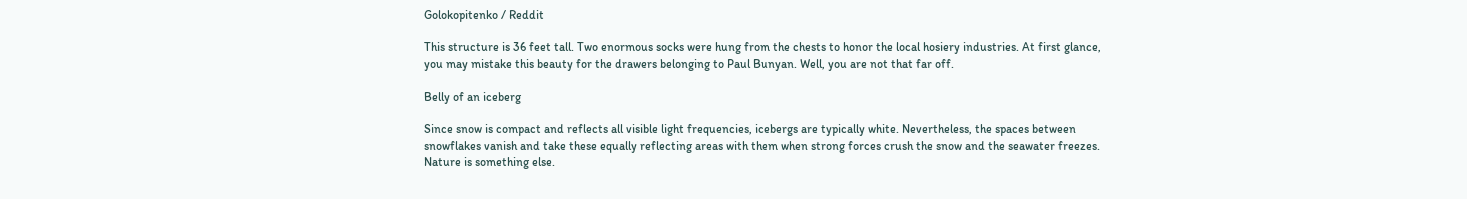Golokopitenko / Reddit

This structure is 36 feet tall. Two enormous socks were hung from the chests to honor the local hosiery industries. At first glance, you may mistake this beauty for the drawers belonging to Paul Bunyan. Well, you are not that far off.

Belly of an iceberg

Since snow is compact and reflects all visible light frequencies, icebergs are typically white. Nevertheless, the spaces between snowflakes vanish and take these equally reflecting areas with them when strong forces crush the snow and the seawater freezes. Nature is something else.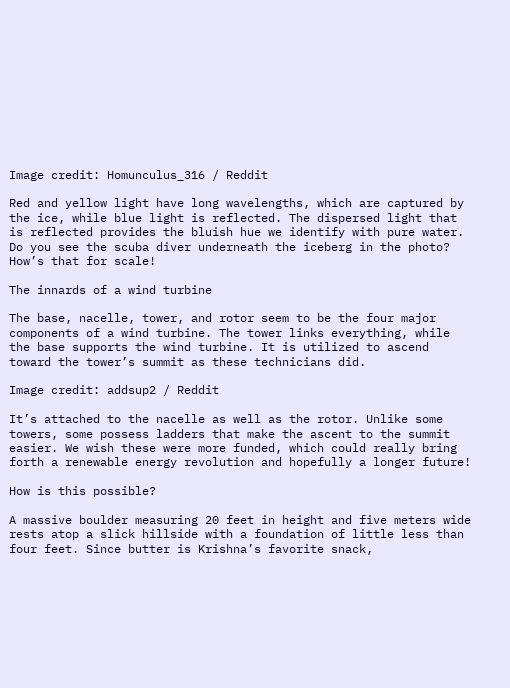Image credit: Homunculus_316 / Reddit

Red and yellow light have long wavelengths, which are captured by the ice, while blue light is reflected. The dispersed light that is reflected provides the bluish hue we identify with pure water. Do you see the scuba diver underneath the iceberg in the photo? How’s that for scale!

The innards of a wind turbine

The base, nacelle, tower, and rotor seem to be the four major components of a wind turbine. The tower links everything, while the base supports the wind turbine. It is utilized to ascend toward the tower’s summit as these technicians did.

Image credit: addsup2 / Reddit

It’s attached to the nacelle as well as the rotor. Unlike some towers, some possess ladders that make the ascent to the summit easier. We wish these were more funded, which could really bring forth a renewable energy revolution and hopefully a longer future!

How is this possible?

A massive boulder measuring 20 feet in height and five meters wide rests atop a slick hillside with a foundation of little less than four feet. Since butter is Krishna’s favorite snack,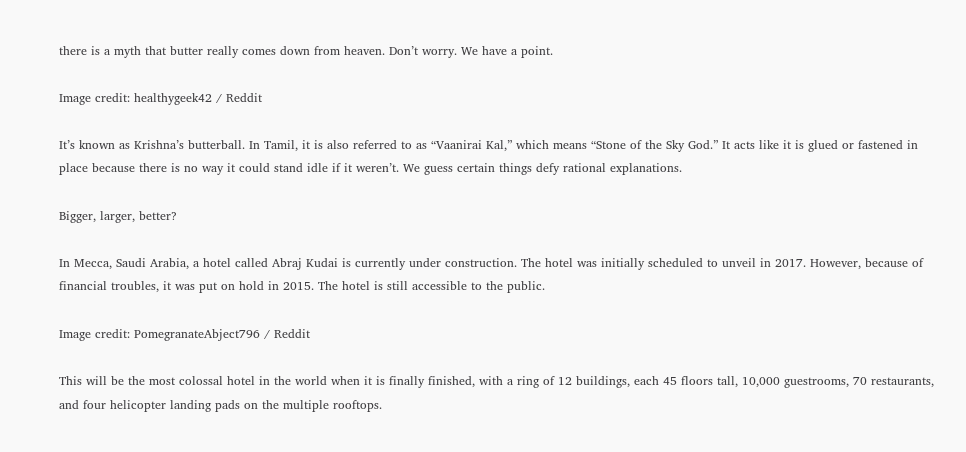there is a myth that butter really comes down from heaven. Don’t worry. We have a point.

Image credit: healthygeek42 / Reddit

It’s known as Krishna’s butterball. In Tamil, it is also referred to as “Vaanirai Kal,” which means “Stone of the Sky God.” It acts like it is glued or fastened in place because there is no way it could stand idle if it weren’t. We guess certain things defy rational explanations.

Bigger, larger, better?

In Mecca, Saudi Arabia, a hotel called Abraj Kudai is currently under construction. The hotel was initially scheduled to unveil in 2017. However, because of financial troubles, it was put on hold in 2015. The hotel is still accessible to the public.

Image credit: PomegranateAbject796 / Reddit

This will be the most colossal hotel in the world when it is finally finished, with a ring of 12 buildings, each 45 floors tall, 10,000 guestrooms, 70 restaurants, and four helicopter landing pads on the multiple rooftops.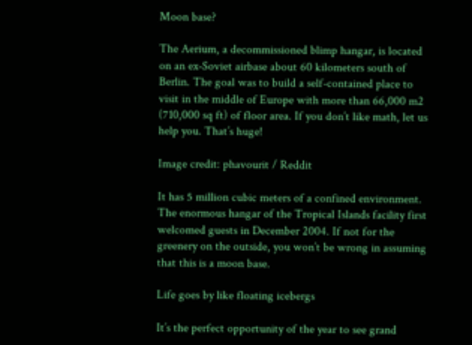Moon base?

The Aerium, a decommissioned blimp hangar, is located on an ex-Soviet airbase about 60 kilometers south of Berlin. The goal was to build a self-contained place to visit in the middle of Europe with more than 66,000 m2 (710,000 sq ft) of floor area. If you don’t like math, let us help you. That’s huge!

Image credit: phavourit / Reddit

It has 5 million cubic meters of a confined environment. The enormous hangar of the Tropical Islands facility first welcomed guests in December 2004. If not for the greenery on the outside, you won’t be wrong in assuming that this is a moon base.

Life goes by like floating icebergs

It’s the perfect opportunity of the year to see grand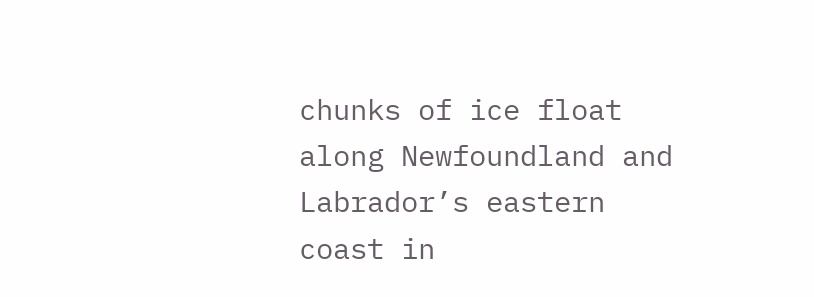chunks of ice float along Newfoundland and Labrador’s eastern coast in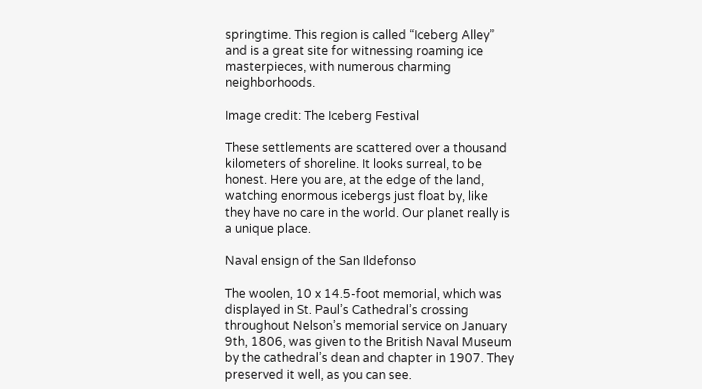springtime. This region is called “Iceberg Alley” and is a great site for witnessing roaming ice masterpieces, with numerous charming neighborhoods.

Image credit: The Iceberg Festival

These settlements are scattered over a thousand kilometers of shoreline. It looks surreal, to be honest. Here you are, at the edge of the land, watching enormous icebergs just float by, like they have no care in the world. Our planet really is a unique place.

Naval ensign of the San Ildefonso

The woolen, 10 x 14.5-foot memorial, which was displayed in St. Paul’s Cathedral’s crossing throughout Nelson’s memorial service on January 9th, 1806, was given to the British Naval Museum by the cathedral’s dean and chapter in 1907. They preserved it well, as you can see.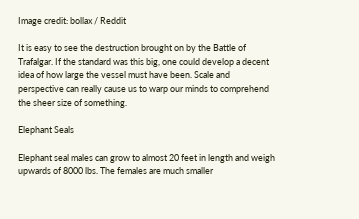Image credit: bollax / Reddit

It is easy to see the destruction brought on by the Battle of Trafalgar. If the standard was this big, one could develop a decent idea of how large the vessel must have been. Scale and perspective can really cause us to warp our minds to comprehend the sheer size of something.

Elephant Seals

Elephant seal males can grow to almost 20 feet in length and weigh upwards of 8000 lbs. The females are much smaller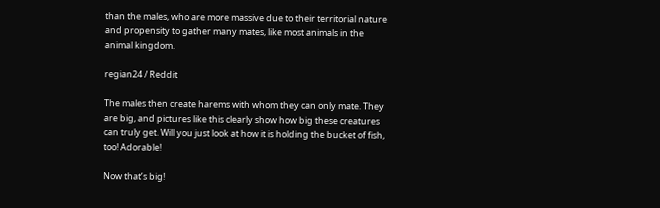than the males, who are more massive due to their territorial nature and propensity to gather many mates, like most animals in the animal kingdom.

regian24 / Reddit

The males then create harems with whom they can only mate. They are big, and pictures like this clearly show how big these creatures can truly get. Will you just look at how it is holding the bucket of fish, too! Adorable!

Now that’s big!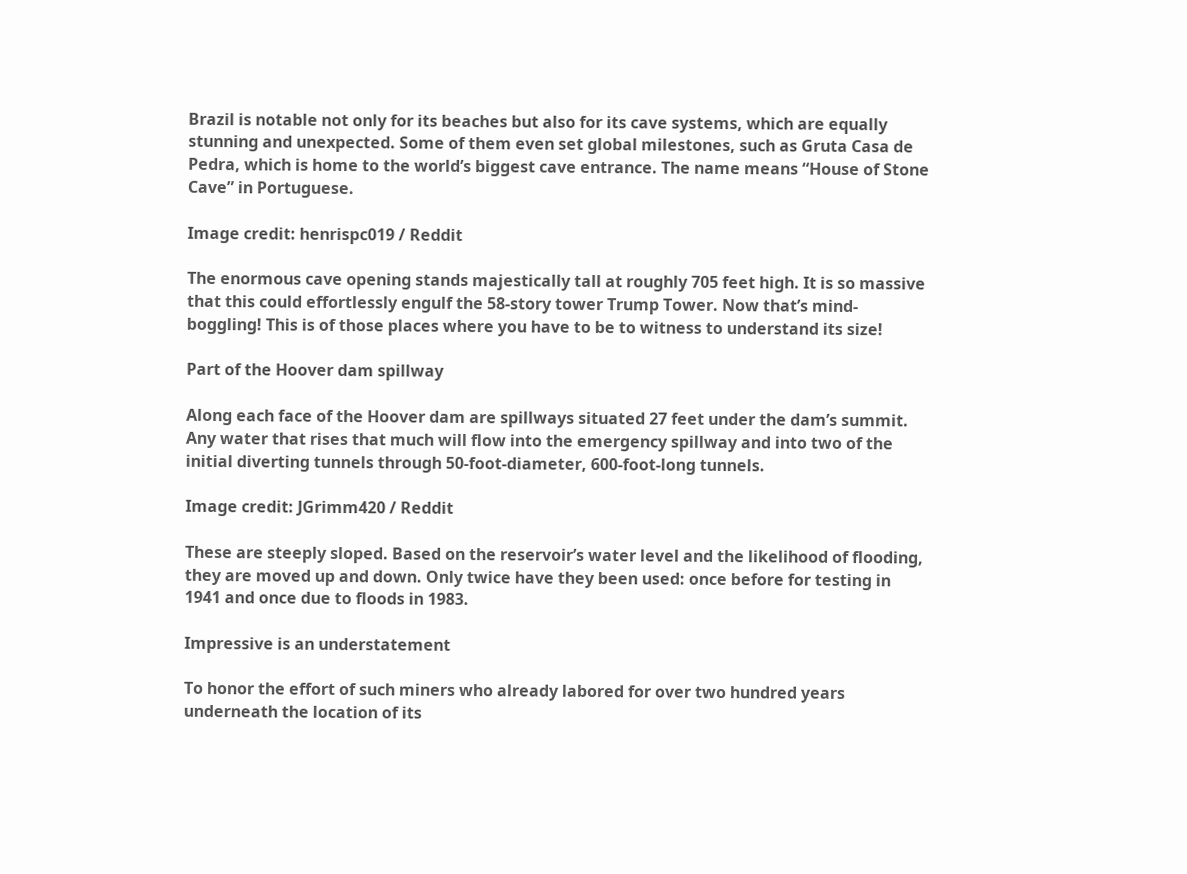Brazil is notable not only for its beaches but also for its cave systems, which are equally stunning and unexpected. Some of them even set global milestones, such as Gruta Casa de Pedra, which is home to the world’s biggest cave entrance. The name means “House of Stone Cave” in Portuguese.

Image credit: henrispc019 / Reddit

The enormous cave opening stands majestically tall at roughly 705 feet high. It is so massive that this could effortlessly engulf the 58-story tower Trump Tower. Now that’s mind-boggling! This is of those places where you have to be to witness to understand its size!

Part of the Hoover dam spillway

Along each face of the Hoover dam are spillways situated 27 feet under the dam’s summit. Any water that rises that much will flow into the emergency spillway and into two of the initial diverting tunnels through 50-foot-diameter, 600-foot-long tunnels.

Image credit: JGrimm420 / Reddit

These are steeply sloped. Based on the reservoir’s water level and the likelihood of flooding, they are moved up and down. Only twice have they been used: once before for testing in 1941 and once due to floods in 1983.

Impressive is an understatement

To honor the effort of such miners who already labored for over two hundred years underneath the location of its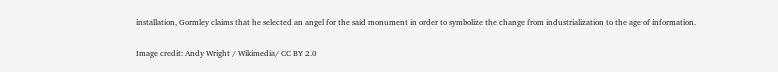installation, Gormley claims that he selected an angel for the said monument in order to symbolize the change from industrialization to the age of information.

Image credit: Andy Wright / Wikimedia/ CC BY 2.0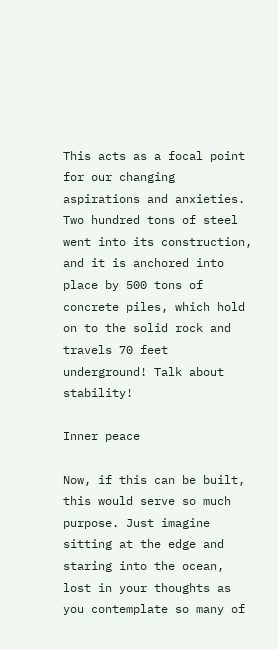This acts as a focal point for our changing aspirations and anxieties. Two hundred tons of steel went into its construction, and it is anchored into place by 500 tons of concrete piles, which hold on to the solid rock and travels 70 feet underground! Talk about stability!

Inner peace

Now, if this can be built, this would serve so much purpose. Just imagine sitting at the edge and staring into the ocean, lost in your thoughts as you contemplate so many of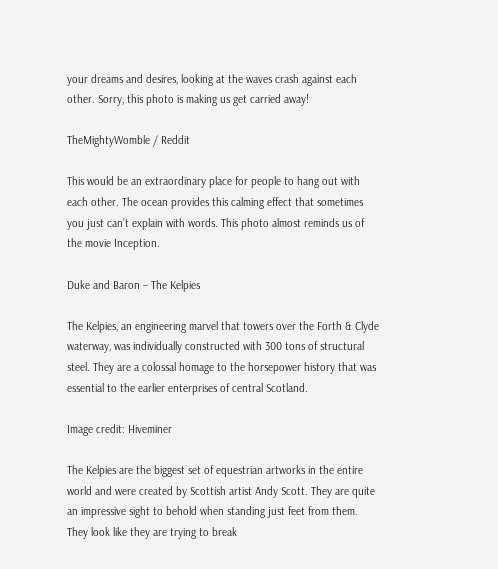your dreams and desires, looking at the waves crash against each other. Sorry, this photo is making us get carried away!

TheMightyWomble / Reddit

This would be an extraordinary place for people to hang out with each other. The ocean provides this calming effect that sometimes you just can’t explain with words. This photo almost reminds us of the movie Inception.

Duke and Baron – The Kelpies

The Kelpies, an engineering marvel that towers over the Forth & Clyde waterway, was individually constructed with 300 tons of structural steel. They are a colossal homage to the horsepower history that was essential to the earlier enterprises of central Scotland.

Image credit: Hiveminer

The Kelpies are the biggest set of equestrian artworks in the entire world and were created by Scottish artist Andy Scott. They are quite an impressive sight to behold when standing just feet from them. They look like they are trying to break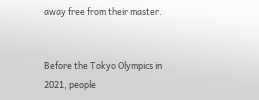away free from their master.


Before the Tokyo Olympics in 2021, people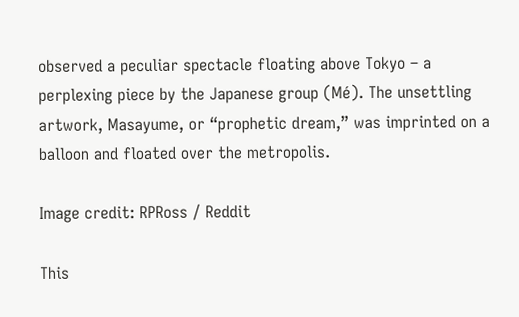observed a peculiar spectacle floating above Tokyo – a perplexing piece by the Japanese group (Mé). The unsettling artwork, Masayume, or “prophetic dream,” was imprinted on a balloon and floated over the metropolis.

Image credit: RPRoss / Reddit

This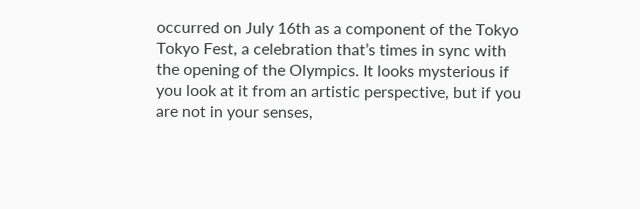occurred on July 16th as a component of the Tokyo Tokyo Fest, a celebration that’s times in sync with the opening of the Olympics. It looks mysterious if you look at it from an artistic perspective, but if you are not in your senses,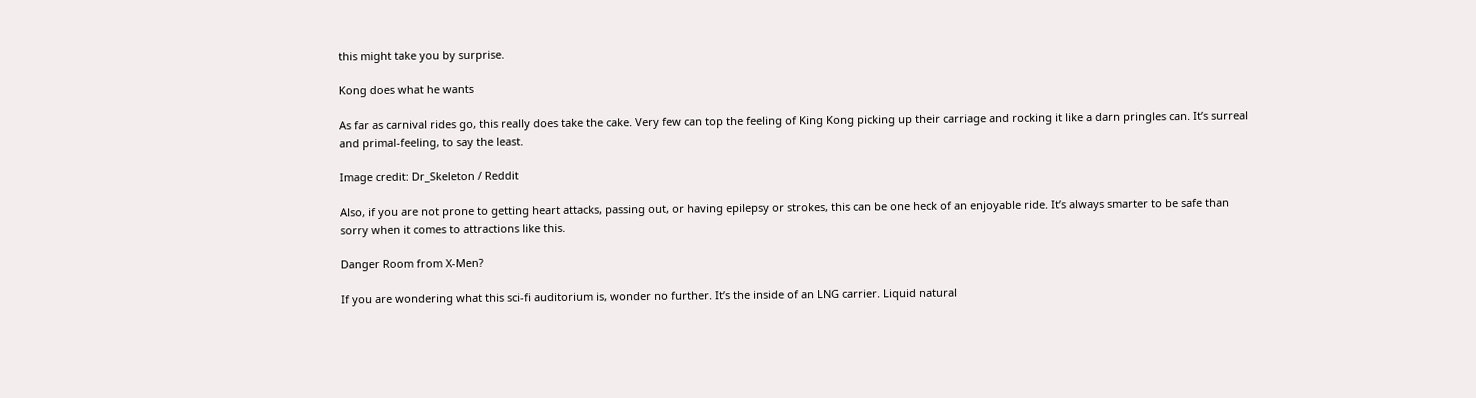this might take you by surprise.

Kong does what he wants

As far as carnival rides go, this really does take the cake. Very few can top the feeling of King Kong picking up their carriage and rocking it like a darn pringles can. It’s surreal and primal-feeling, to say the least.

Image credit: Dr_Skeleton / Reddit

Also, if you are not prone to getting heart attacks, passing out, or having epilepsy or strokes, this can be one heck of an enjoyable ride. It’s always smarter to be safe than sorry when it comes to attractions like this.

Danger Room from X-Men?

If you are wondering what this sci-fi auditorium is, wonder no further. It’s the inside of an LNG carrier. Liquid natural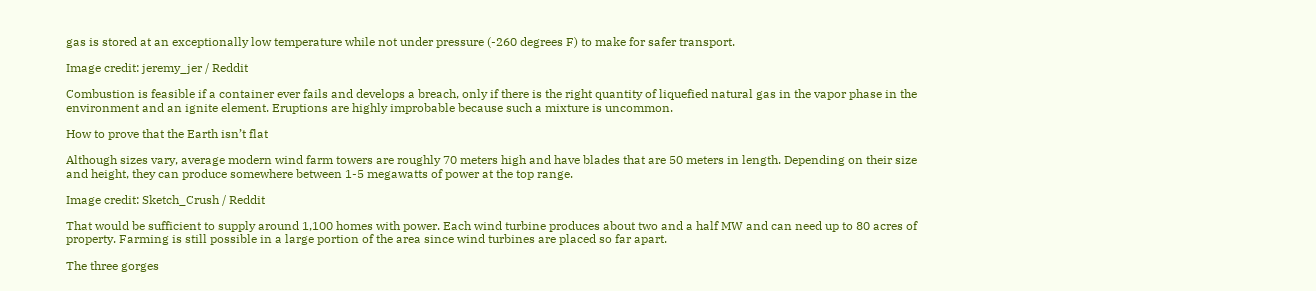gas is stored at an exceptionally low temperature while not under pressure (-260 degrees F) to make for safer transport.

Image credit: jeremy_jer / Reddit

Combustion is feasible if a container ever fails and develops a breach, only if there is the right quantity of liquefied natural gas in the vapor phase in the environment and an ignite element. Eruptions are highly improbable because such a mixture is uncommon.

How to prove that the Earth isn’t flat

Although sizes vary, average modern wind farm towers are roughly 70 meters high and have blades that are 50 meters in length. Depending on their size and height, they can produce somewhere between 1-5 megawatts of power at the top range.

Image credit: Sketch_Crush / Reddit

That would be sufficient to supply around 1,100 homes with power. Each wind turbine produces about two and a half MW and can need up to 80 acres of property. Farming is still possible in a large portion of the area since wind turbines are placed so far apart.

The three gorges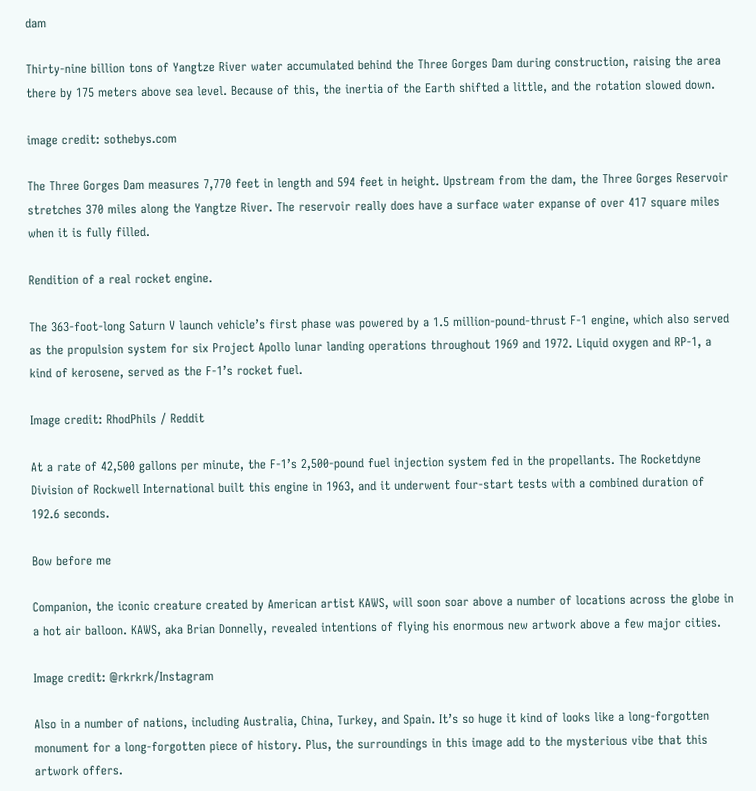dam

Thirty-nine billion tons of Yangtze River water accumulated behind the Three Gorges Dam during construction, raising the area there by 175 meters above sea level. Because of this, the inertia of the Earth shifted a little, and the rotation slowed down.

image credit: sothebys.com

The Three Gorges Dam measures 7,770 feet in length and 594 feet in height. Upstream from the dam, the Three Gorges Reservoir stretches 370 miles along the Yangtze River. The reservoir really does have a surface water expanse of over 417 square miles when it is fully filled.

Rendition of a real rocket engine.

The 363-foot-long Saturn V launch vehicle’s first phase was powered by a 1.5 million-pound-thrust F-1 engine, which also served as the propulsion system for six Project Apollo lunar landing operations throughout 1969 and 1972. Liquid oxygen and RP-1, a kind of kerosene, served as the F-1’s rocket fuel.

Image credit: RhodPhils / Reddit

At a rate of 42,500 gallons per minute, the F-1’s 2,500-pound fuel injection system fed in the propellants. The Rocketdyne Division of Rockwell International built this engine in 1963, and it underwent four-start tests with a combined duration of 192.6 seconds.

Bow before me

Companion, the iconic creature created by American artist KAWS, will soon soar above a number of locations across the globe in a hot air balloon. KAWS, aka Brian Donnelly, revealed intentions of flying his enormous new artwork above a few major cities.

Image credit: @rkrkrk/Instagram

Also in a number of nations, including Australia, China, Turkey, and Spain. It’s so huge it kind of looks like a long-forgotten monument for a long-forgotten piece of history. Plus, the surroundings in this image add to the mysterious vibe that this artwork offers.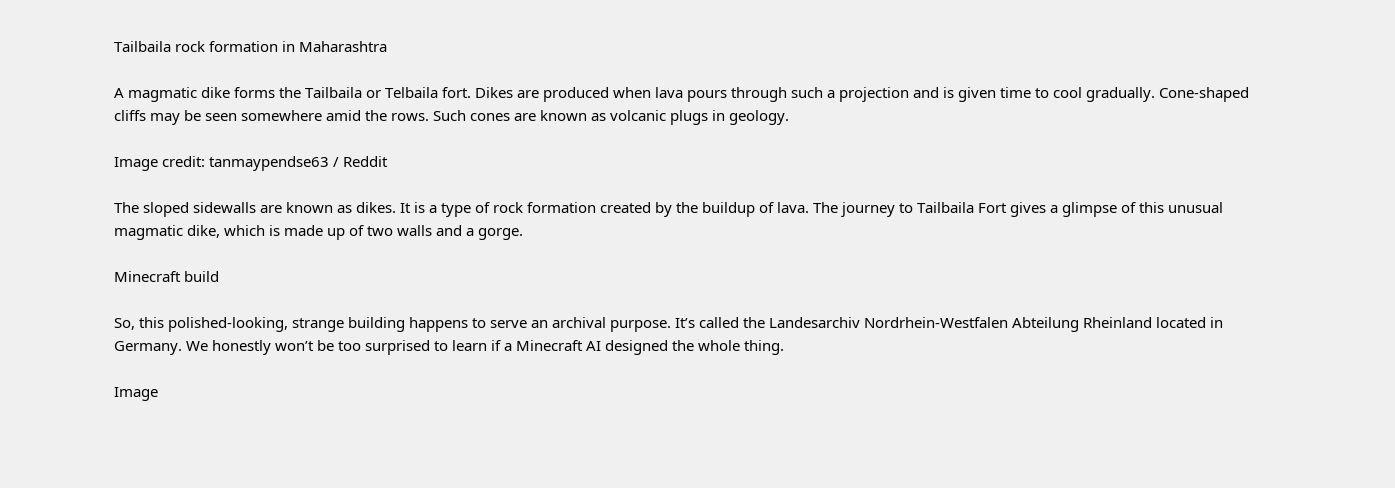Tailbaila rock formation in Maharashtra

A magmatic dike forms the Tailbaila or Telbaila fort. Dikes are produced when lava pours through such a projection and is given time to cool gradually. Cone-shaped cliffs may be seen somewhere amid the rows. Such cones are known as volcanic plugs in geology.

Image credit: tanmaypendse63 / Reddit

The sloped sidewalls are known as dikes. It is a type of rock formation created by the buildup of lava. The journey to Tailbaila Fort gives a glimpse of this unusual magmatic dike, which is made up of two walls and a gorge.

Minecraft build

So, this polished-looking, strange building happens to serve an archival purpose. It’s called the Landesarchiv Nordrhein-Westfalen Abteilung Rheinland located in Germany. We honestly won’t be too surprised to learn if a Minecraft AI designed the whole thing.

Image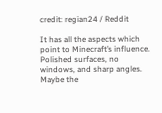credit: regian24 / Reddit

It has all the aspects which point to Minecraft’s influence. Polished surfaces, no windows, and sharp angles. Maybe the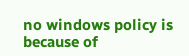no windows policy is because of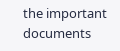the important documents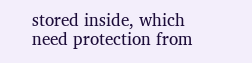stored inside, which need protection from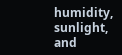humidity, sunlight, and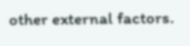other external factors.